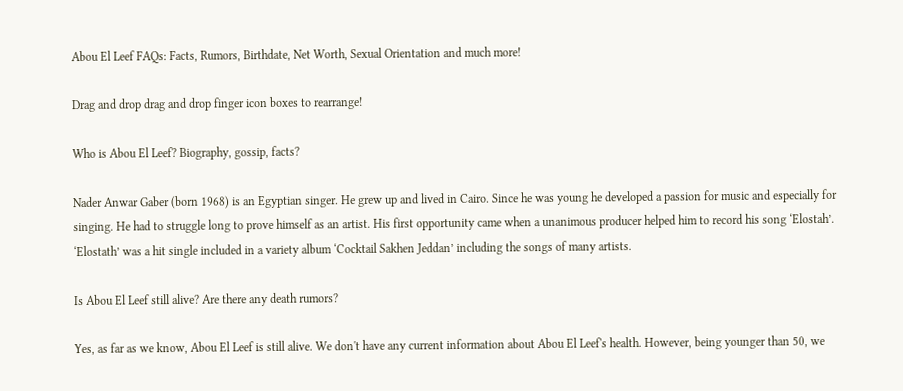Abou El Leef FAQs: Facts, Rumors, Birthdate, Net Worth, Sexual Orientation and much more!

Drag and drop drag and drop finger icon boxes to rearrange!

Who is Abou El Leef? Biography, gossip, facts?

Nader Anwar Gaber (born 1968) is an Egyptian singer. He grew up and lived in Cairo. Since he was young he developed a passion for music and especially for singing. He had to struggle long to prove himself as an artist. His first opportunity came when a unanimous producer helped him to record his song ‘Elostah’. ‘Elostath’ was a hit single included in a variety album ‘Cocktail Sakhen Jeddan’ including the songs of many artists.

Is Abou El Leef still alive? Are there any death rumors?

Yes, as far as we know, Abou El Leef is still alive. We don't have any current information about Abou El Leef's health. However, being younger than 50, we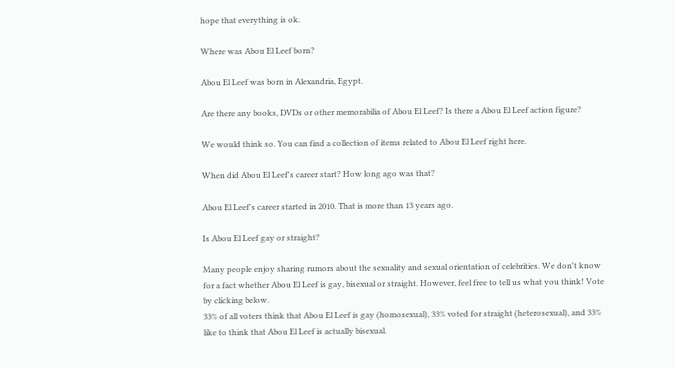hope that everything is ok.

Where was Abou El Leef born?

Abou El Leef was born in Alexandria, Egypt.

Are there any books, DVDs or other memorabilia of Abou El Leef? Is there a Abou El Leef action figure?

We would think so. You can find a collection of items related to Abou El Leef right here.

When did Abou El Leef's career start? How long ago was that?

Abou El Leef's career started in 2010. That is more than 13 years ago.

Is Abou El Leef gay or straight?

Many people enjoy sharing rumors about the sexuality and sexual orientation of celebrities. We don't know for a fact whether Abou El Leef is gay, bisexual or straight. However, feel free to tell us what you think! Vote by clicking below.
33% of all voters think that Abou El Leef is gay (homosexual), 33% voted for straight (heterosexual), and 33% like to think that Abou El Leef is actually bisexual.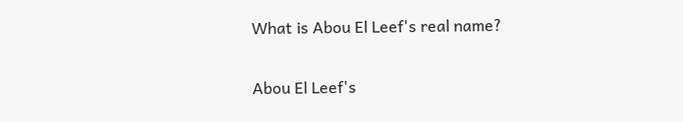What is Abou El Leef's real name?

Abou El Leef's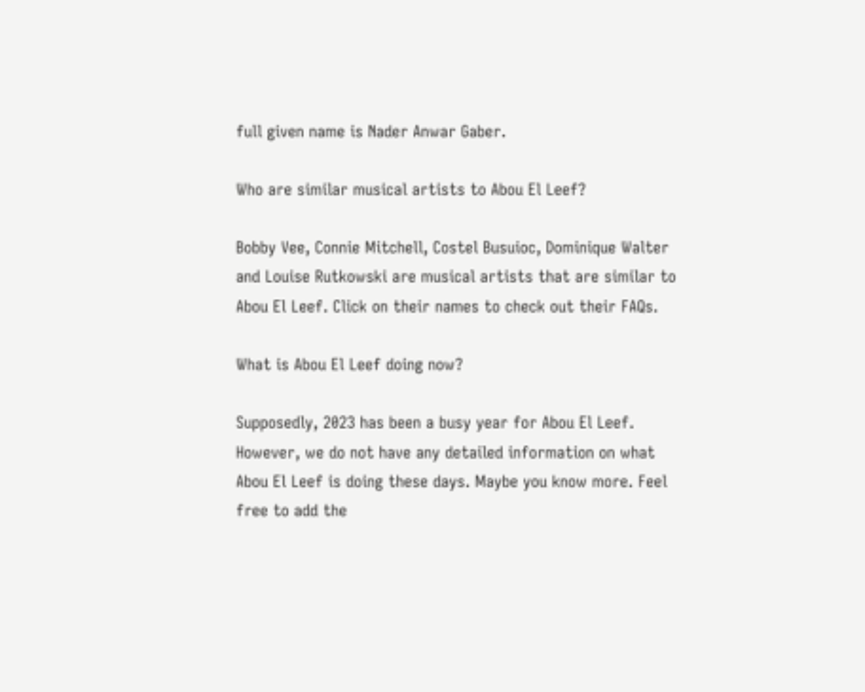full given name is Nader Anwar Gaber.

Who are similar musical artists to Abou El Leef?

Bobby Vee, Connie Mitchell, Costel Busuioc, Dominique Walter and Louise Rutkowski are musical artists that are similar to Abou El Leef. Click on their names to check out their FAQs.

What is Abou El Leef doing now?

Supposedly, 2023 has been a busy year for Abou El Leef. However, we do not have any detailed information on what Abou El Leef is doing these days. Maybe you know more. Feel free to add the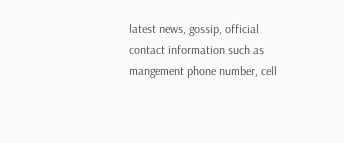latest news, gossip, official contact information such as mangement phone number, cell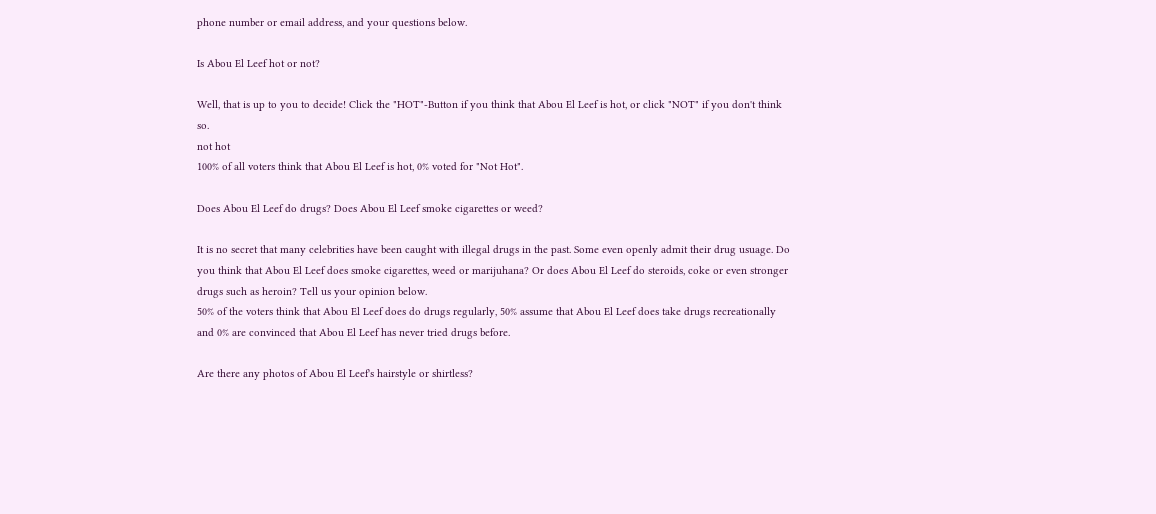phone number or email address, and your questions below.

Is Abou El Leef hot or not?

Well, that is up to you to decide! Click the "HOT"-Button if you think that Abou El Leef is hot, or click "NOT" if you don't think so.
not hot
100% of all voters think that Abou El Leef is hot, 0% voted for "Not Hot".

Does Abou El Leef do drugs? Does Abou El Leef smoke cigarettes or weed?

It is no secret that many celebrities have been caught with illegal drugs in the past. Some even openly admit their drug usuage. Do you think that Abou El Leef does smoke cigarettes, weed or marijuhana? Or does Abou El Leef do steroids, coke or even stronger drugs such as heroin? Tell us your opinion below.
50% of the voters think that Abou El Leef does do drugs regularly, 50% assume that Abou El Leef does take drugs recreationally and 0% are convinced that Abou El Leef has never tried drugs before.

Are there any photos of Abou El Leef's hairstyle or shirtless?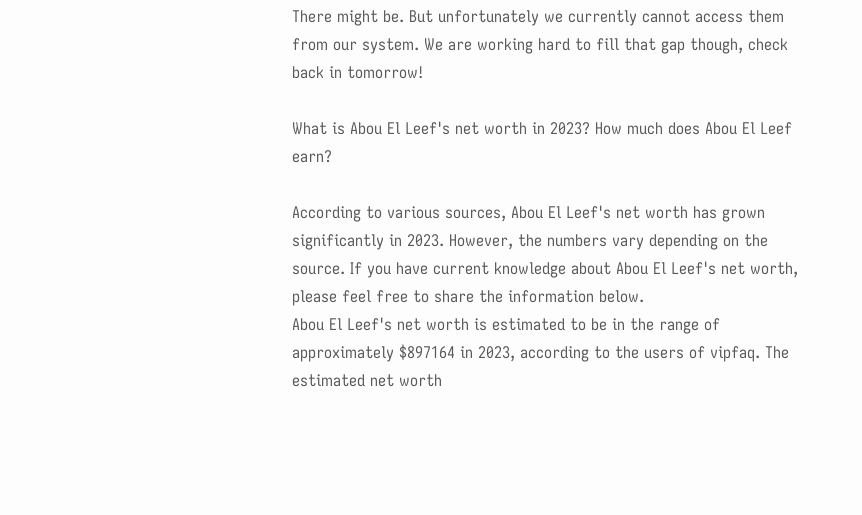There might be. But unfortunately we currently cannot access them from our system. We are working hard to fill that gap though, check back in tomorrow!

What is Abou El Leef's net worth in 2023? How much does Abou El Leef earn?

According to various sources, Abou El Leef's net worth has grown significantly in 2023. However, the numbers vary depending on the source. If you have current knowledge about Abou El Leef's net worth, please feel free to share the information below.
Abou El Leef's net worth is estimated to be in the range of approximately $897164 in 2023, according to the users of vipfaq. The estimated net worth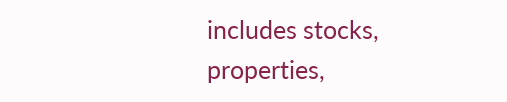includes stocks, properties,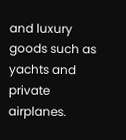and luxury goods such as yachts and private airplanes.